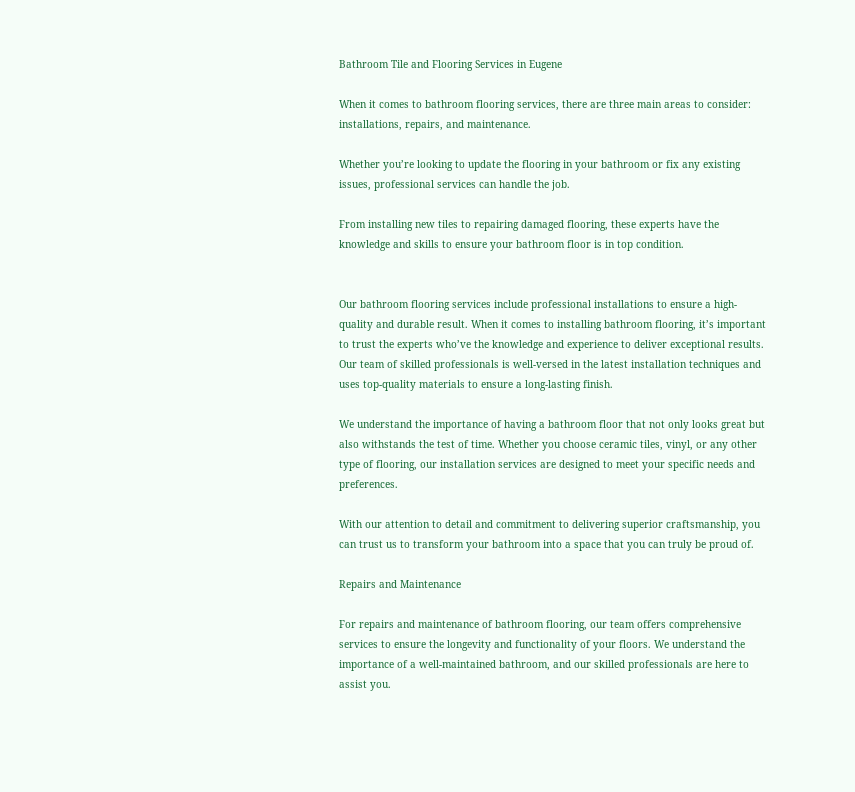Bathroom Tile and Flooring Services in Eugene

When it comes to bathroom flooring services, there are three main areas to consider: installations, repairs, and maintenance.

Whether you’re looking to update the flooring in your bathroom or fix any existing issues, professional services can handle the job.

From installing new tiles to repairing damaged flooring, these experts have the knowledge and skills to ensure your bathroom floor is in top condition.


Our bathroom flooring services include professional installations to ensure a high-quality and durable result. When it comes to installing bathroom flooring, it’s important to trust the experts who’ve the knowledge and experience to deliver exceptional results. Our team of skilled professionals is well-versed in the latest installation techniques and uses top-quality materials to ensure a long-lasting finish.

We understand the importance of having a bathroom floor that not only looks great but also withstands the test of time. Whether you choose ceramic tiles, vinyl, or any other type of flooring, our installation services are designed to meet your specific needs and preferences.

With our attention to detail and commitment to delivering superior craftsmanship, you can trust us to transform your bathroom into a space that you can truly be proud of.

Repairs and Maintenance

For repairs and maintenance of bathroom flooring, our team offers comprehensive services to ensure the longevity and functionality of your floors. We understand the importance of a well-maintained bathroom, and our skilled professionals are here to assist you.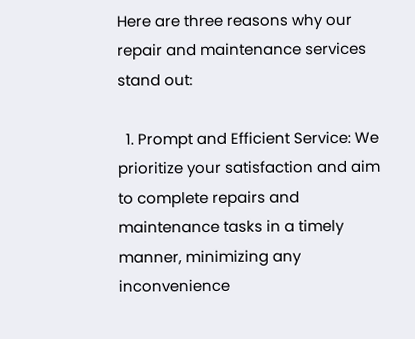Here are three reasons why our repair and maintenance services stand out:

  1. Prompt and Efficient Service: We prioritize your satisfaction and aim to complete repairs and maintenance tasks in a timely manner, minimizing any inconvenience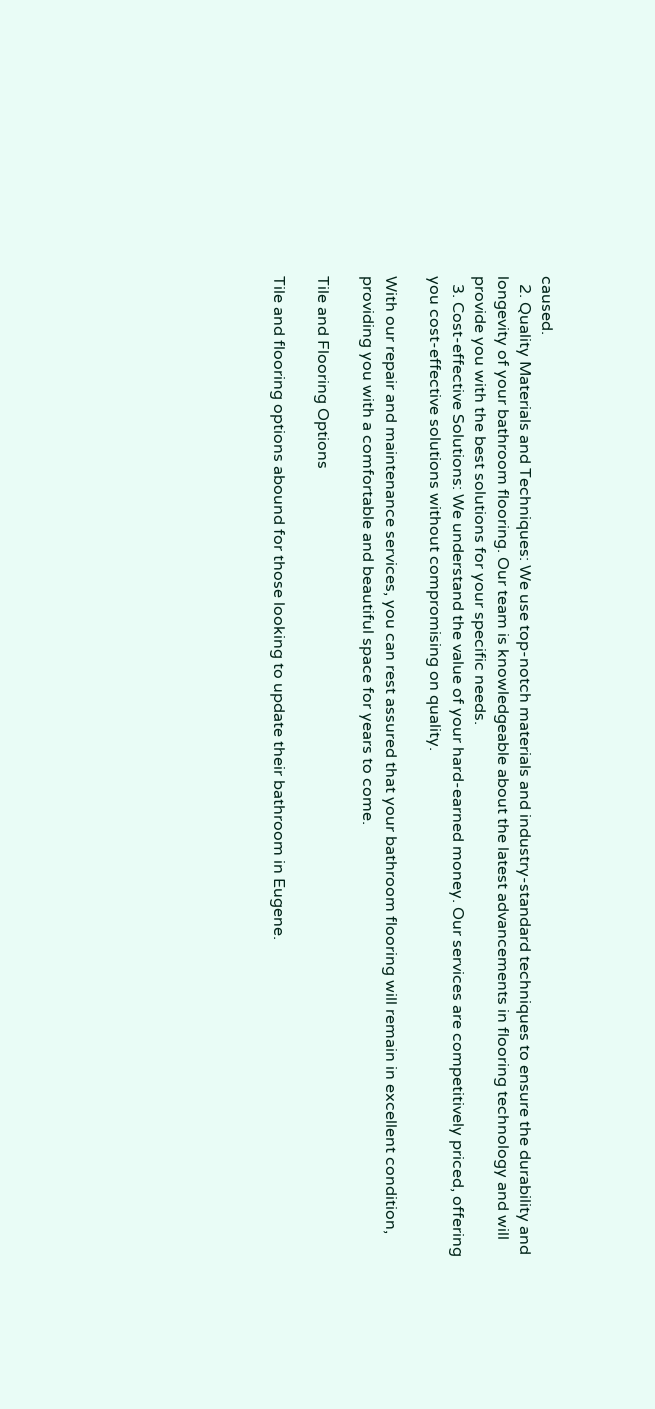caused.
  2. Quality Materials and Techniques: We use top-notch materials and industry-standard techniques to ensure the durability and longevity of your bathroom flooring. Our team is knowledgeable about the latest advancements in flooring technology and will provide you with the best solutions for your specific needs.
  3. Cost-effective Solutions: We understand the value of your hard-earned money. Our services are competitively priced, offering you cost-effective solutions without compromising on quality.

With our repair and maintenance services, you can rest assured that your bathroom flooring will remain in excellent condition, providing you with a comfortable and beautiful space for years to come.

Tile and Flooring Options

Tile and flooring options abound for those looking to update their bathroom in Eugene.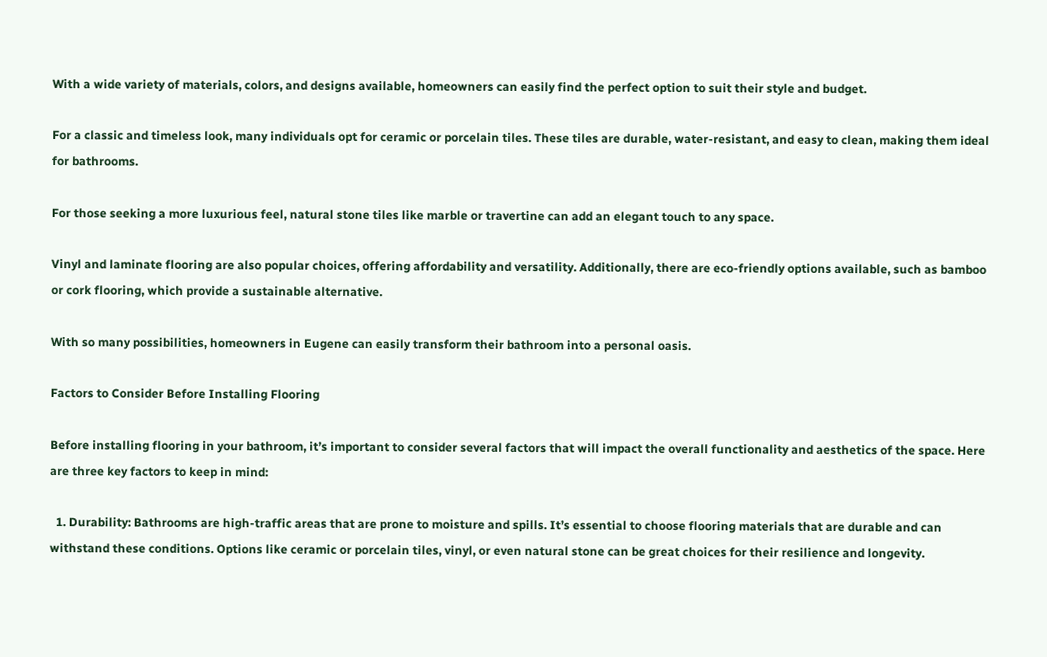With a wide variety of materials, colors, and designs available, homeowners can easily find the perfect option to suit their style and budget.

For a classic and timeless look, many individuals opt for ceramic or porcelain tiles. These tiles are durable, water-resistant, and easy to clean, making them ideal for bathrooms.

For those seeking a more luxurious feel, natural stone tiles like marble or travertine can add an elegant touch to any space.

Vinyl and laminate flooring are also popular choices, offering affordability and versatility. Additionally, there are eco-friendly options available, such as bamboo or cork flooring, which provide a sustainable alternative.

With so many possibilities, homeowners in Eugene can easily transform their bathroom into a personal oasis.

Factors to Consider Before Installing Flooring

Before installing flooring in your bathroom, it’s important to consider several factors that will impact the overall functionality and aesthetics of the space. Here are three key factors to keep in mind:

  1. Durability: Bathrooms are high-traffic areas that are prone to moisture and spills. It’s essential to choose flooring materials that are durable and can withstand these conditions. Options like ceramic or porcelain tiles, vinyl, or even natural stone can be great choices for their resilience and longevity.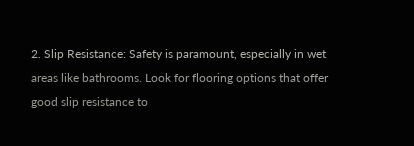2. Slip Resistance: Safety is paramount, especially in wet areas like bathrooms. Look for flooring options that offer good slip resistance to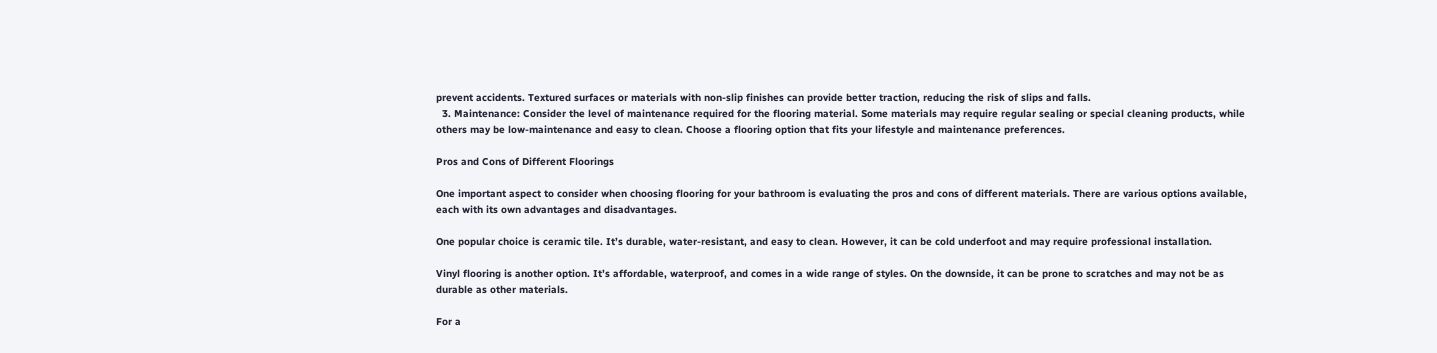prevent accidents. Textured surfaces or materials with non-slip finishes can provide better traction, reducing the risk of slips and falls.
  3. Maintenance: Consider the level of maintenance required for the flooring material. Some materials may require regular sealing or special cleaning products, while others may be low-maintenance and easy to clean. Choose a flooring option that fits your lifestyle and maintenance preferences.

Pros and Cons of Different Floorings

One important aspect to consider when choosing flooring for your bathroom is evaluating the pros and cons of different materials. There are various options available, each with its own advantages and disadvantages.

One popular choice is ceramic tile. It’s durable, water-resistant, and easy to clean. However, it can be cold underfoot and may require professional installation.

Vinyl flooring is another option. It’s affordable, waterproof, and comes in a wide range of styles. On the downside, it can be prone to scratches and may not be as durable as other materials.

For a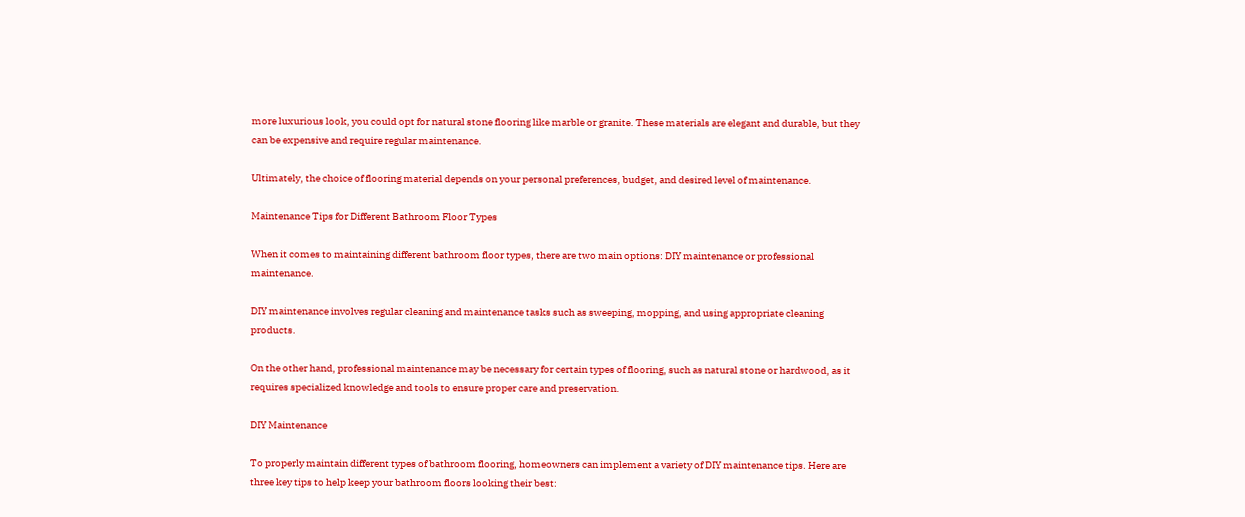more luxurious look, you could opt for natural stone flooring like marble or granite. These materials are elegant and durable, but they can be expensive and require regular maintenance.

Ultimately, the choice of flooring material depends on your personal preferences, budget, and desired level of maintenance.

Maintenance Tips for Different Bathroom Floor Types

When it comes to maintaining different bathroom floor types, there are two main options: DIY maintenance or professional maintenance.

DIY maintenance involves regular cleaning and maintenance tasks such as sweeping, mopping, and using appropriate cleaning products.

On the other hand, professional maintenance may be necessary for certain types of flooring, such as natural stone or hardwood, as it requires specialized knowledge and tools to ensure proper care and preservation.

DIY Maintenance

To properly maintain different types of bathroom flooring, homeowners can implement a variety of DIY maintenance tips. Here are three key tips to help keep your bathroom floors looking their best: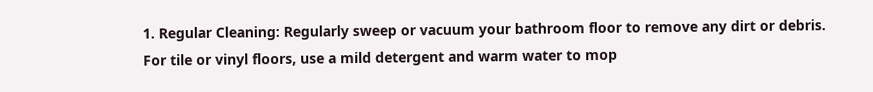1. Regular Cleaning: Regularly sweep or vacuum your bathroom floor to remove any dirt or debris. For tile or vinyl floors, use a mild detergent and warm water to mop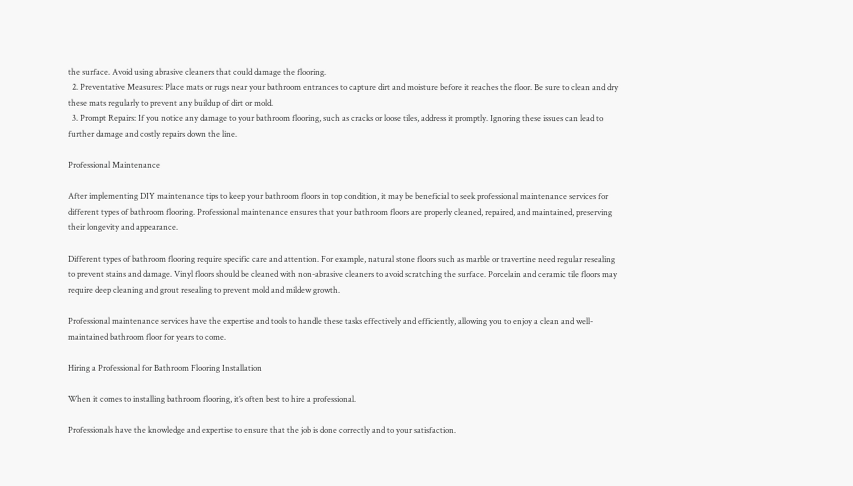the surface. Avoid using abrasive cleaners that could damage the flooring.
  2. Preventative Measures: Place mats or rugs near your bathroom entrances to capture dirt and moisture before it reaches the floor. Be sure to clean and dry these mats regularly to prevent any buildup of dirt or mold.
  3. Prompt Repairs: If you notice any damage to your bathroom flooring, such as cracks or loose tiles, address it promptly. Ignoring these issues can lead to further damage and costly repairs down the line.

Professional Maintenance

After implementing DIY maintenance tips to keep your bathroom floors in top condition, it may be beneficial to seek professional maintenance services for different types of bathroom flooring. Professional maintenance ensures that your bathroom floors are properly cleaned, repaired, and maintained, preserving their longevity and appearance.

Different types of bathroom flooring require specific care and attention. For example, natural stone floors such as marble or travertine need regular resealing to prevent stains and damage. Vinyl floors should be cleaned with non-abrasive cleaners to avoid scratching the surface. Porcelain and ceramic tile floors may require deep cleaning and grout resealing to prevent mold and mildew growth.

Professional maintenance services have the expertise and tools to handle these tasks effectively and efficiently, allowing you to enjoy a clean and well-maintained bathroom floor for years to come.

Hiring a Professional for Bathroom Flooring Installation

When it comes to installing bathroom flooring, it’s often best to hire a professional.

Professionals have the knowledge and expertise to ensure that the job is done correctly and to your satisfaction.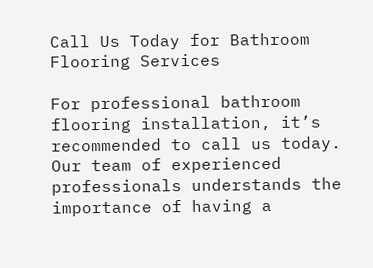Call Us Today for Bathroom Flooring Services

For professional bathroom flooring installation, it’s recommended to call us today. Our team of experienced professionals understands the importance of having a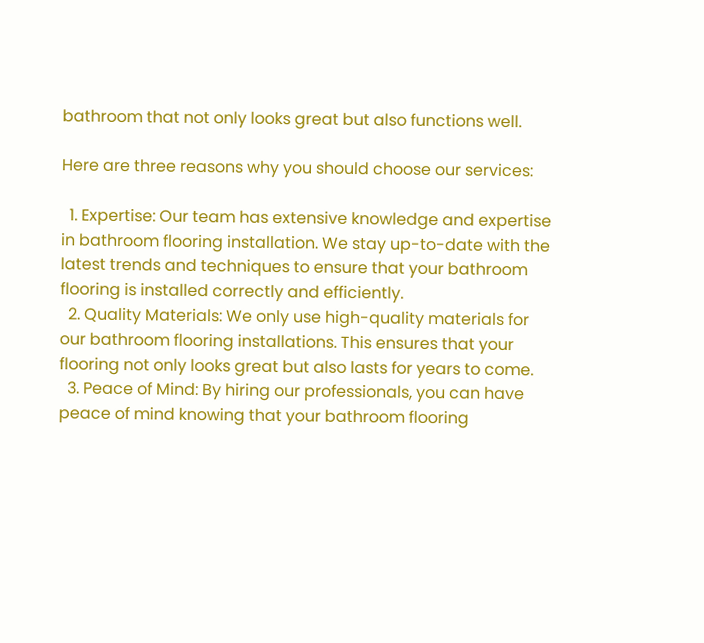bathroom that not only looks great but also functions well.

Here are three reasons why you should choose our services:

  1. Expertise: Our team has extensive knowledge and expertise in bathroom flooring installation. We stay up-to-date with the latest trends and techniques to ensure that your bathroom flooring is installed correctly and efficiently.
  2. Quality Materials: We only use high-quality materials for our bathroom flooring installations. This ensures that your flooring not only looks great but also lasts for years to come.
  3. Peace of Mind: By hiring our professionals, you can have peace of mind knowing that your bathroom flooring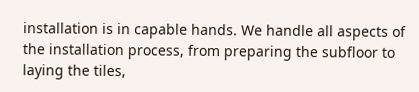installation is in capable hands. We handle all aspects of the installation process, from preparing the subfloor to laying the tiles,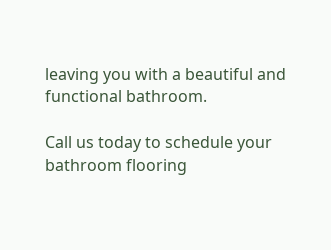leaving you with a beautiful and functional bathroom.

Call us today to schedule your bathroom flooring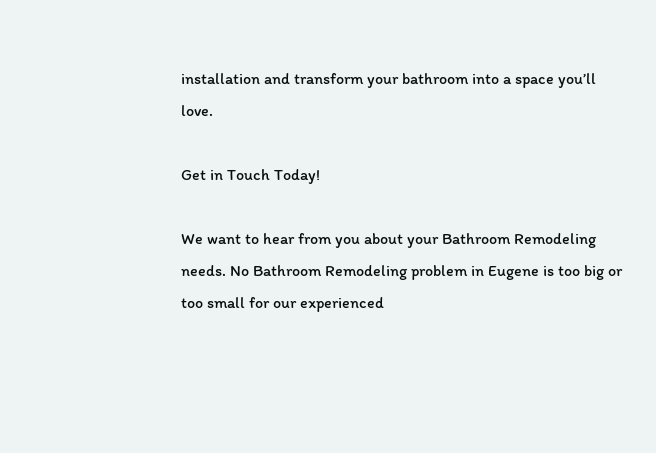installation and transform your bathroom into a space you’ll love.

Get in Touch Today!

We want to hear from you about your Bathroom Remodeling needs. No Bathroom Remodeling problem in Eugene is too big or too small for our experienced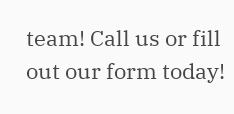team! Call us or fill out our form today!